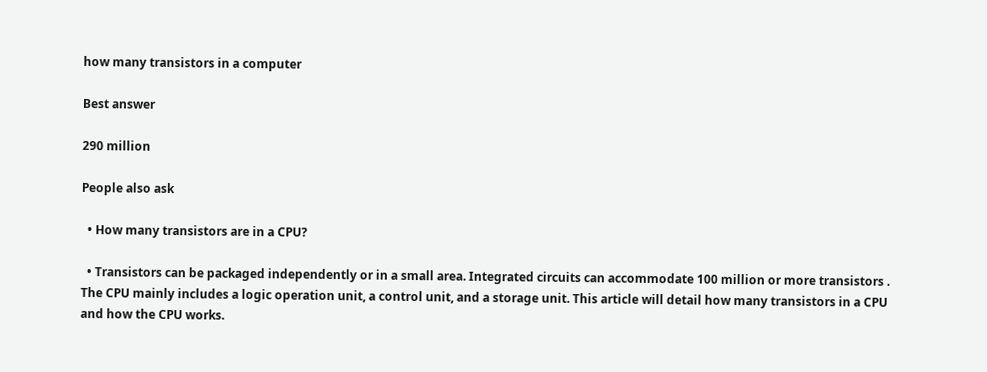how many transistors in a computer

Best answer

290 million

People also ask

  • How many transistors are in a CPU?

  • Transistors can be packaged independently or in a small area. Integrated circuits can accommodate 100 million or more transistors . The CPU mainly includes a logic operation unit, a control unit, and a storage unit. This article will detail how many transistors in a CPU and how the CPU works.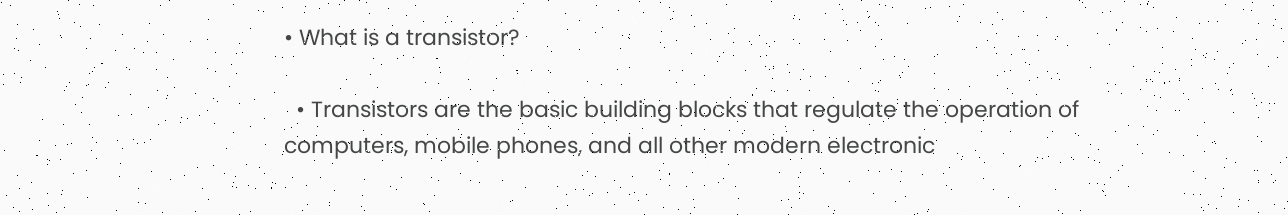• What is a transistor?

  • Transistors are the basic building blocks that regulate the operation of computers, mobile phones, and all other modern electronic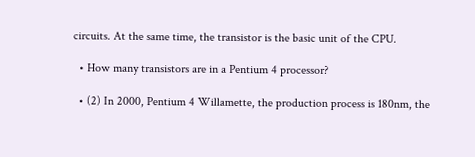circuits. At the same time, the transistor is the basic unit of the CPU.

  • How many transistors are in a Pentium 4 processor?

  • (2) In 2000, Pentium 4 Willamette, the production process is 180nm, the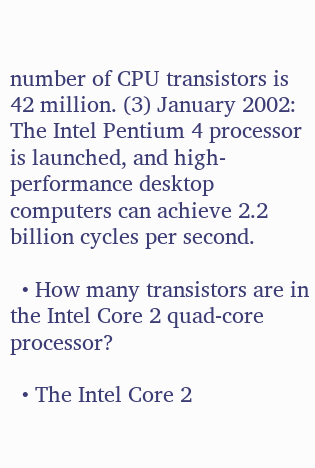number of CPU transistors is 42 million. (3) January 2002: The Intel Pentium 4 processor is launched, and high-performance desktop computers can achieve 2.2 billion cycles per second.

  • How many transistors are in the Intel Core 2 quad-core processor?

  • The Intel Core 2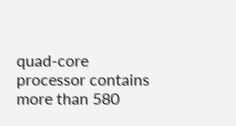quad-core processor contains more than 580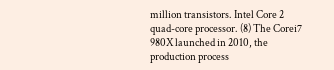million transistors. Intel Core 2 quad-core processor. (8) The Corei7 980X launched in 2010, the production process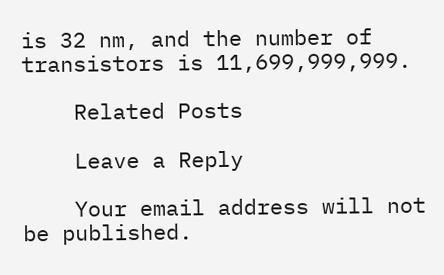is 32 nm, and the number of transistors is 11,699,999,999.

    Related Posts

    Leave a Reply

    Your email address will not be published.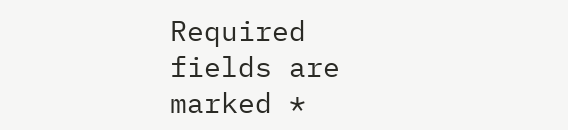Required fields are marked *